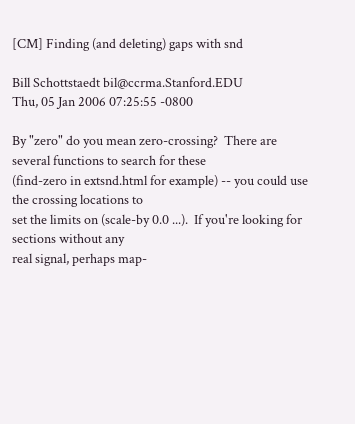[CM] Finding (and deleting) gaps with snd

Bill Schottstaedt bil@ccrma.Stanford.EDU
Thu, 05 Jan 2006 07:25:55 -0800

By "zero" do you mean zero-crossing?  There are several functions to search for these
(find-zero in extsnd.html for example) -- you could use the crossing locations to
set the limits on (scale-by 0.0 ...).  If you're looking for sections without any
real signal, perhaps map-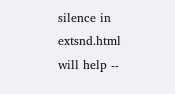silence in extsnd.html will help --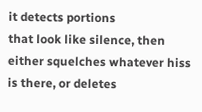it detects portions
that look like silence, then either squelches whatever hiss is there, or deletes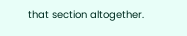that section altogether.